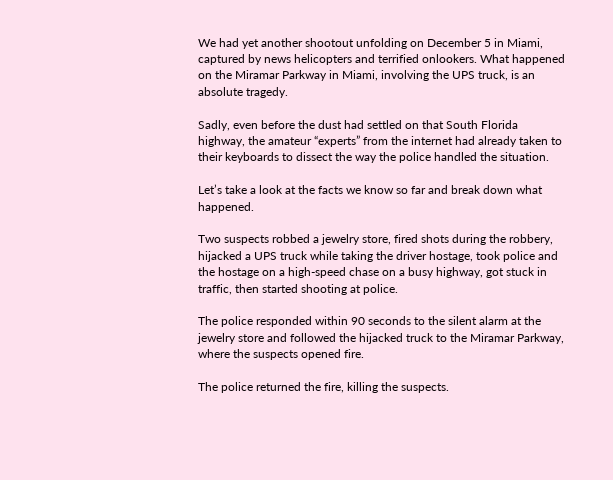We had yet another shootout unfolding on December 5 in Miami, captured by news helicopters and terrified onlookers. What happened on the Miramar Parkway in Miami, involving the UPS truck, is an absolute tragedy.

Sadly, even before the dust had settled on that South Florida highway, the amateur “experts” from the internet had already taken to their keyboards to dissect the way the police handled the situation.

Let’s take a look at the facts we know so far and break down what happened.

Two suspects robbed a jewelry store, fired shots during the robbery, hijacked a UPS truck while taking the driver hostage, took police and the hostage on a high-speed chase on a busy highway, got stuck in traffic, then started shooting at police.

The police responded within 90 seconds to the silent alarm at the jewelry store and followed the hijacked truck to the Miramar Parkway, where the suspects opened fire.

The police returned the fire, killing the suspects.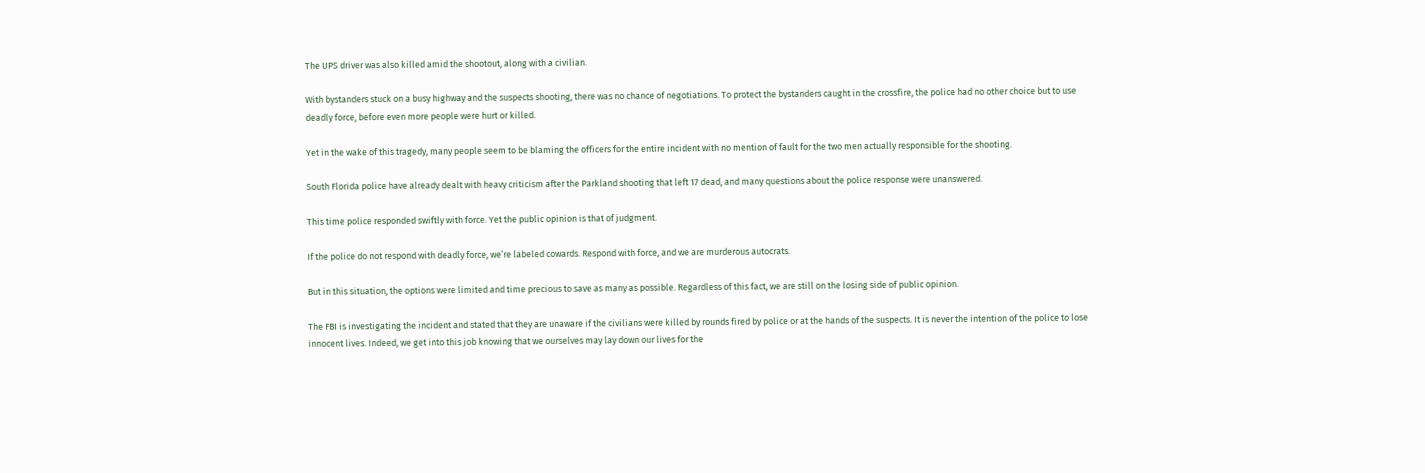The UPS driver was also killed amid the shootout, along with a civilian.

With bystanders stuck on a busy highway and the suspects shooting, there was no chance of negotiations. To protect the bystanders caught in the crossfire, the police had no other choice but to use deadly force, before even more people were hurt or killed.

Yet in the wake of this tragedy, many people seem to be blaming the officers for the entire incident with no mention of fault for the two men actually responsible for the shooting.

South Florida police have already dealt with heavy criticism after the Parkland shooting that left 17 dead, and many questions about the police response were unanswered.

This time police responded swiftly with force. Yet the public opinion is that of judgment.

If the police do not respond with deadly force, we’re labeled cowards. Respond with force, and we are murderous autocrats.

But in this situation, the options were limited and time precious to save as many as possible. Regardless of this fact, we are still on the losing side of public opinion.

The FBI is investigating the incident and stated that they are unaware if the civilians were killed by rounds fired by police or at the hands of the suspects. It is never the intention of the police to lose innocent lives. Indeed, we get into this job knowing that we ourselves may lay down our lives for the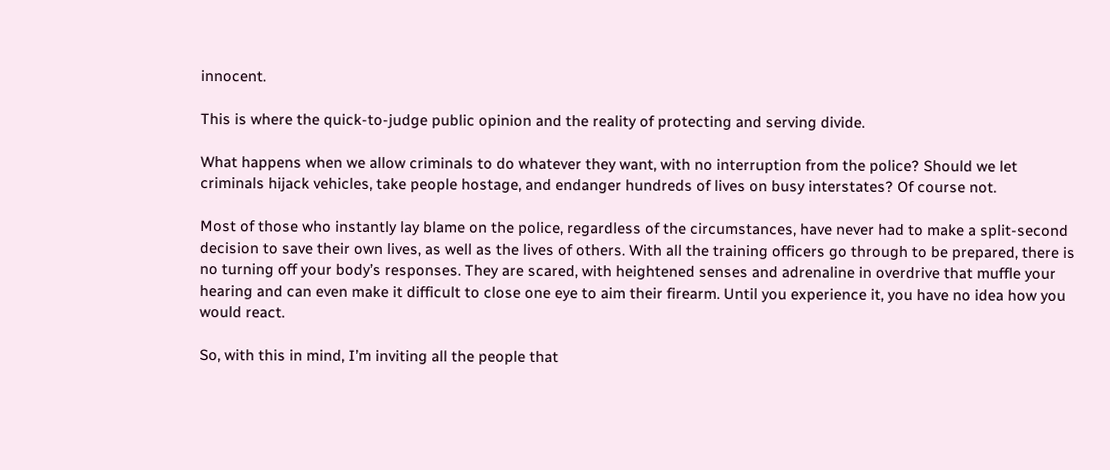innocent.

This is where the quick-to-judge public opinion and the reality of protecting and serving divide.

What happens when we allow criminals to do whatever they want, with no interruption from the police? Should we let criminals hijack vehicles, take people hostage, and endanger hundreds of lives on busy interstates? Of course not.

Most of those who instantly lay blame on the police, regardless of the circumstances, have never had to make a split-second decision to save their own lives, as well as the lives of others. With all the training officers go through to be prepared, there is no turning off your body’s responses. They are scared, with heightened senses and adrenaline in overdrive that muffle your hearing and can even make it difficult to close one eye to aim their firearm. Until you experience it, you have no idea how you would react.

So, with this in mind, I’m inviting all the people that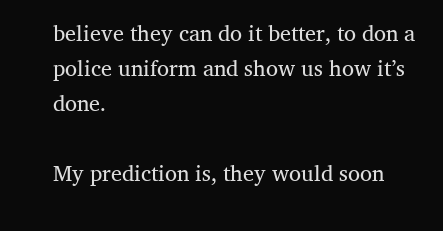believe they can do it better, to don a police uniform and show us how it’s done.

My prediction is, they would soon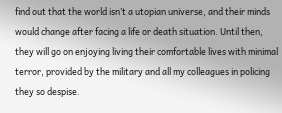find out that the world isn’t a utopian universe, and their minds would change after facing a life or death situation. Until then, they will go on enjoying living their comfortable lives with minimal terror, provided by the military and all my colleagues in policing they so despise.